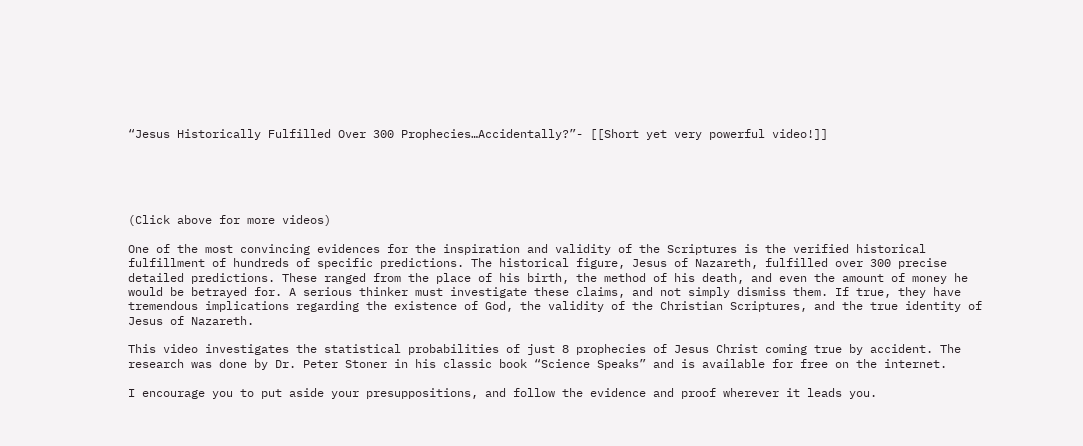“Jesus Historically Fulfilled Over 300 Prophecies…Accidentally?”- [[Short yet very powerful video!]]





(Click above for more videos)

One of the most convincing evidences for the inspiration and validity of the Scriptures is the verified historical fulfillment of hundreds of specific predictions. The historical figure, Jesus of Nazareth, fulfilled over 300 precise detailed predictions. These ranged from the place of his birth, the method of his death, and even the amount of money he would be betrayed for. A serious thinker must investigate these claims, and not simply dismiss them. If true, they have tremendous implications regarding the existence of God, the validity of the Christian Scriptures, and the true identity of Jesus of Nazareth.

This video investigates the statistical probabilities of just 8 prophecies of Jesus Christ coming true by accident. The research was done by Dr. Peter Stoner in his classic book “Science Speaks” and is available for free on the internet.

I encourage you to put aside your presuppositions, and follow the evidence and proof wherever it leads you.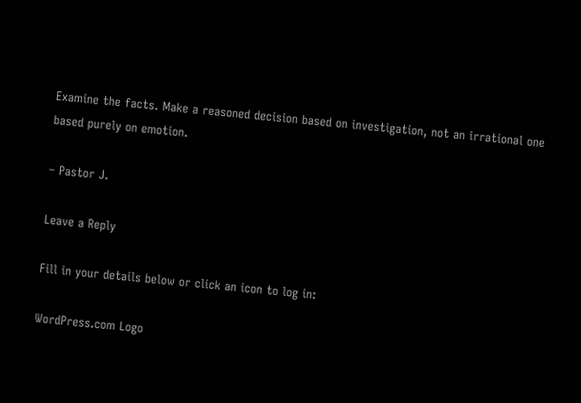Examine the facts. Make a reasoned decision based on investigation, not an irrational one based purely on emotion.

– Pastor J.

Leave a Reply

Fill in your details below or click an icon to log in:

WordPress.com Logo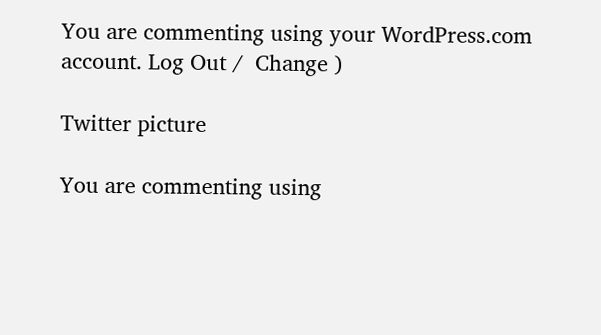You are commenting using your WordPress.com account. Log Out /  Change )

Twitter picture

You are commenting using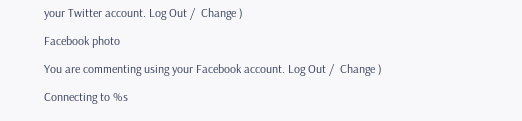your Twitter account. Log Out /  Change )

Facebook photo

You are commenting using your Facebook account. Log Out /  Change )

Connecting to %s